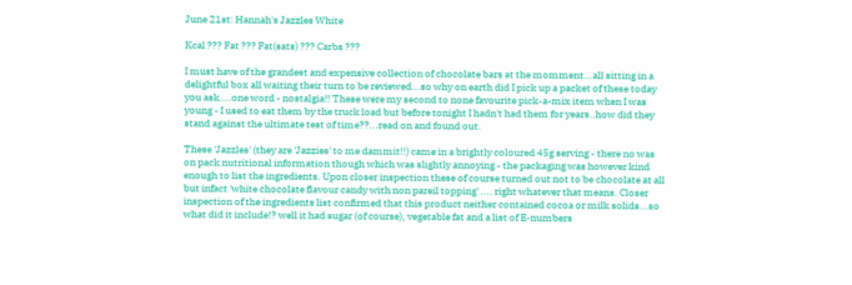June 21st: Hannah's Jazzles White

Kcal ??? Fat ??? Fat(sats) ??? Carbs ???

I must have of the grandest and expensive collection of chocolate bars at the momment...all sitting in a delightful box all waiting their turn to be reviewed...so why on earth did I pick up a packet of these today you ask....one word - nostalgia!! These were my second to none favourite pick-a-mix item when I was young - I used to eat them by the truck load but before tonight I hadn't had them for years..how did they stand against the ultimate test of time??...read on and found out.

These 'Jazzles' (they are 'Jazzies' to me dammit!!) came in a brightly coloured 45g serving - there no was on pack nutritional information though which was slightly annoying - the packaging was however kind enough to list the ingredients. Upon closer inspection these of course turned out not to be chocolate at all but infact 'white chocolate flavour candy with non pareil topping' .... right whatever that means. Closer inspection of the ingredients list confirmed that this product neither contained cocoa or milk solids...so what did it include!? well it had sugar (of course), vegetable fat and a list of E-numbers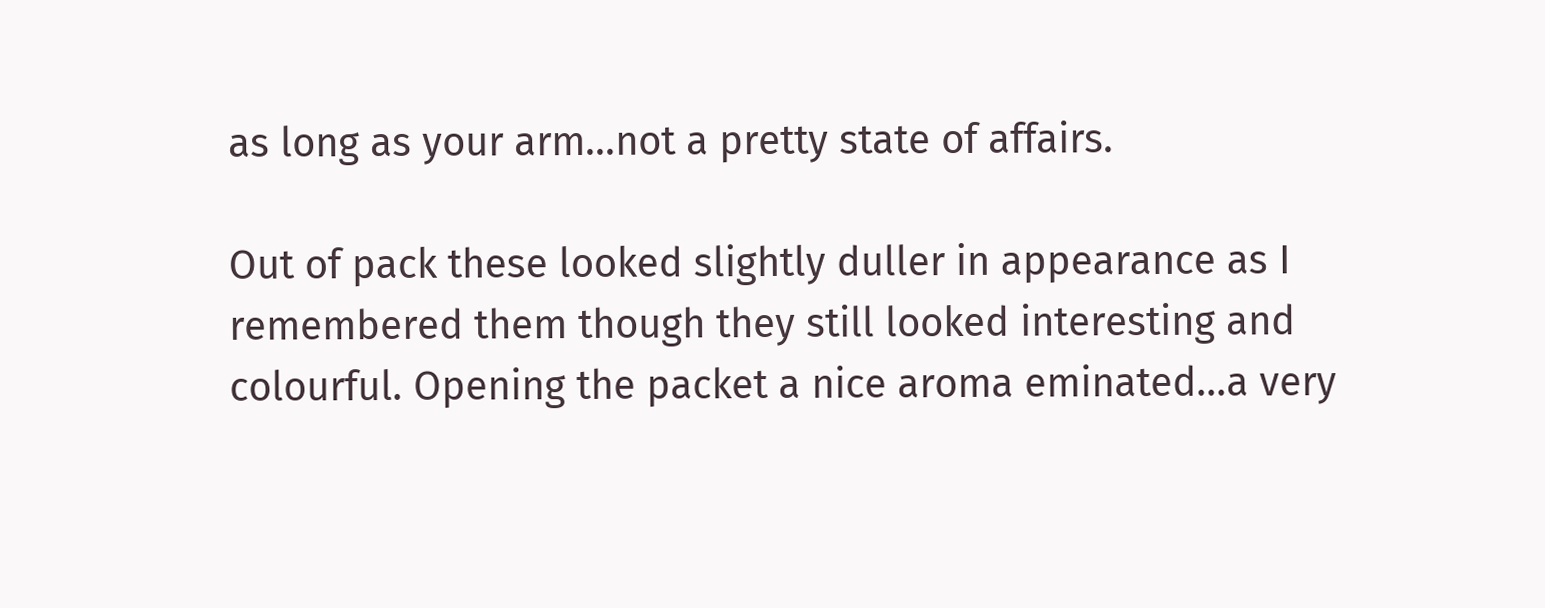as long as your arm...not a pretty state of affairs.

Out of pack these looked slightly duller in appearance as I remembered them though they still looked interesting and colourful. Opening the packet a nice aroma eminated...a very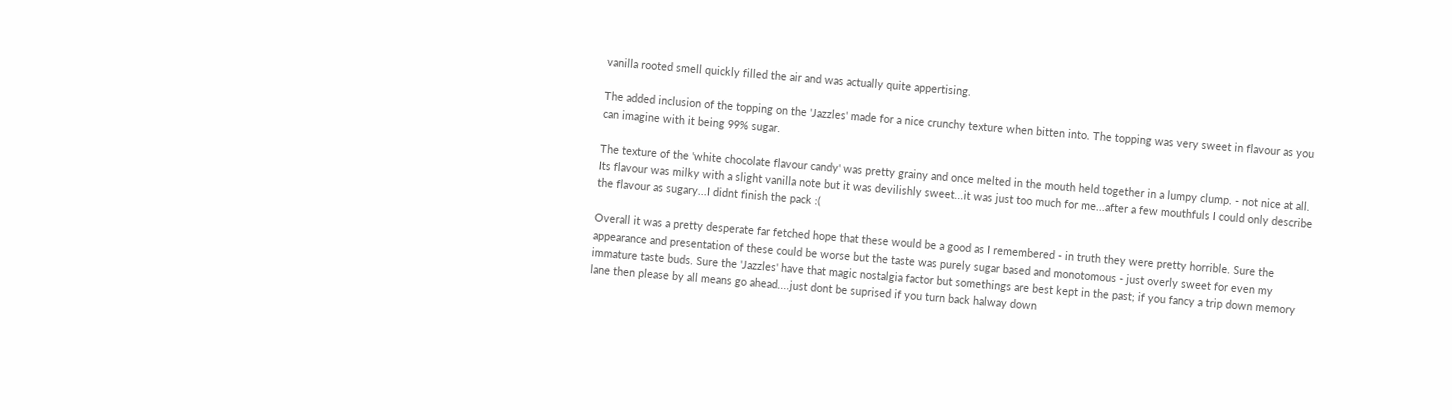vanilla rooted smell quickly filled the air and was actually quite appertising.

The added inclusion of the topping on the 'Jazzles' made for a nice crunchy texture when bitten into. The topping was very sweet in flavour as you can imagine with it being 99% sugar.

The texture of the 'white chocolate flavour candy' was pretty grainy and once melted in the mouth held together in a lumpy clump. - not nice at all. Its flavour was milky with a slight vanilla note but it was devilishly sweet...it was just too much for me...after a few mouthfuls I could only describe the flavour as sugary...I didnt finish the pack :(

Overall it was a pretty desperate far fetched hope that these would be a good as I remembered - in truth they were pretty horrible. Sure the appearance and presentation of these could be worse but the taste was purely sugar based and monotomous - just overly sweet for even my immature taste buds. Sure the 'Jazzles' have that magic nostalgia factor but somethings are best kept in the past; if you fancy a trip down memory lane then please by all means go ahead....just dont be suprised if you turn back halway down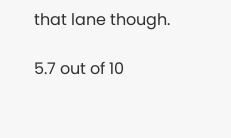that lane though.

5.7 out of 10